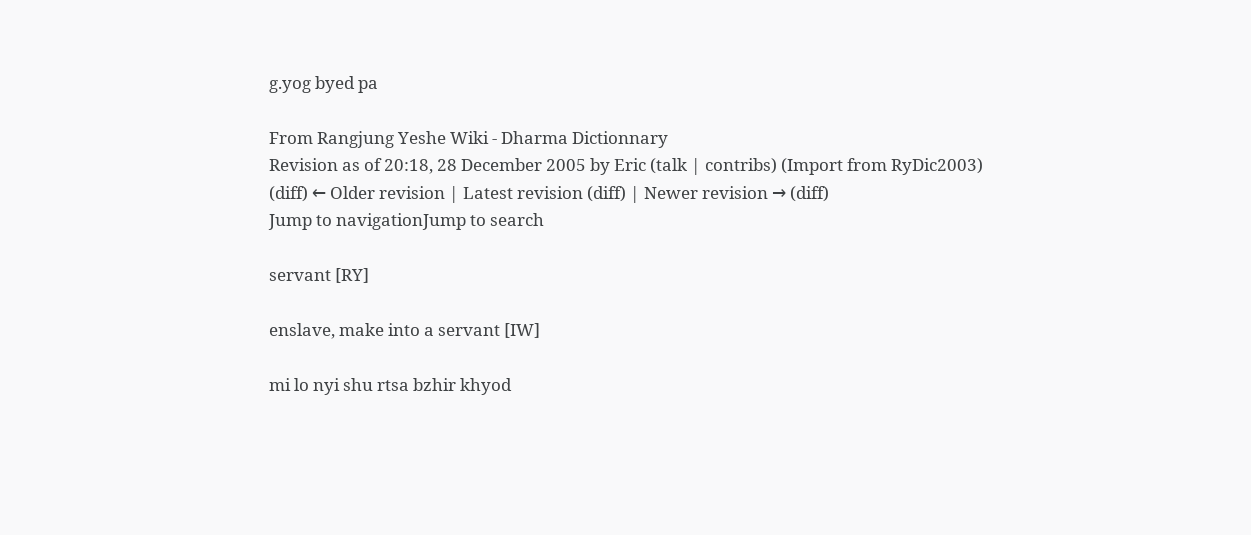g.yog byed pa

From Rangjung Yeshe Wiki - Dharma Dictionnary
Revision as of 20:18, 28 December 2005 by Eric (talk | contribs) (Import from RyDic2003)
(diff) ← Older revision | Latest revision (diff) | Newer revision → (diff)
Jump to navigationJump to search

servant [RY]

enslave, make into a servant [IW]

mi lo nyi shu rtsa bzhir khyod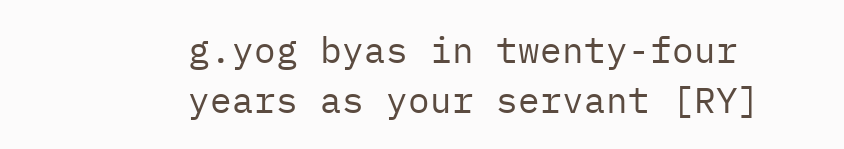g.yog byas in twenty-four years as your servant [RY]